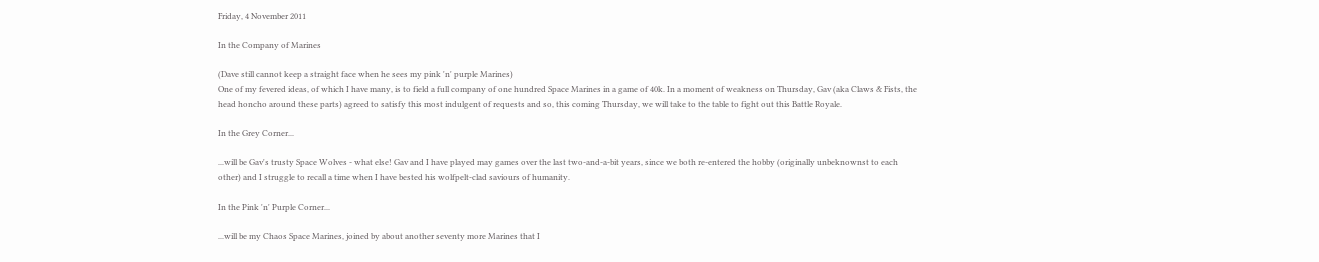Friday, 4 November 2011

In the Company of Marines

(Dave still cannot keep a straight face when he sees my pink 'n' purple Marines)
One of my fevered ideas, of which I have many, is to field a full company of one hundred Space Marines in a game of 40k. In a moment of weakness on Thursday, Gav (aka Claws & Fists, the head honcho around these parts) agreed to satisfy this most indulgent of requests and so, this coming Thursday, we will take to the table to fight out this Battle Royale.

In the Grey Corner...

...will be Gav's trusty Space Wolves - what else! Gav and I have played may games over the last two-and-a-bit years, since we both re-entered the hobby (originally unbeknownst to each other) and I struggle to recall a time when I have bested his wolfpelt-clad saviours of humanity.

In the Pink 'n' Purple Corner...

...will be my Chaos Space Marines, joined by about another seventy more Marines that I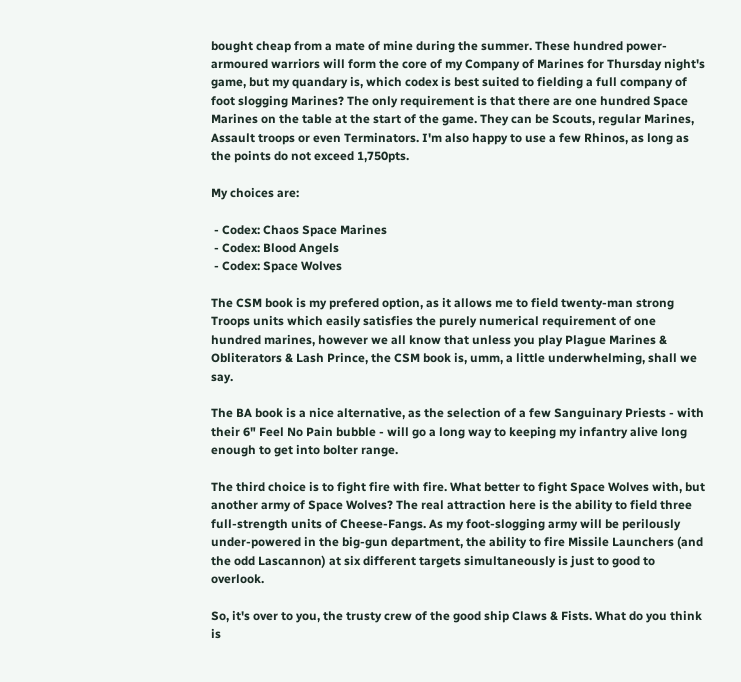bought cheap from a mate of mine during the summer. These hundred power-armoured warriors will form the core of my Company of Marines for Thursday night's game, but my quandary is, which codex is best suited to fielding a full company of foot slogging Marines? The only requirement is that there are one hundred Space Marines on the table at the start of the game. They can be Scouts, regular Marines, Assault troops or even Terminators. I'm also happy to use a few Rhinos, as long as the points do not exceed 1,750pts.

My choices are:

 - Codex: Chaos Space Marines
 - Codex: Blood Angels
 - Codex: Space Wolves

The CSM book is my prefered option, as it allows me to field twenty-man strong Troops units which easily satisfies the purely numerical requirement of one hundred marines, however we all know that unless you play Plague Marines & Obliterators & Lash Prince, the CSM book is, umm, a little underwhelming, shall we say.

The BA book is a nice alternative, as the selection of a few Sanguinary Priests - with their 6" Feel No Pain bubble - will go a long way to keeping my infantry alive long enough to get into bolter range.

The third choice is to fight fire with fire. What better to fight Space Wolves with, but another army of Space Wolves? The real attraction here is the ability to field three full-strength units of Cheese-Fangs. As my foot-slogging army will be perilously under-powered in the big-gun department, the ability to fire Missile Launchers (and the odd Lascannon) at six different targets simultaneously is just to good to overlook.

So, it's over to you, the trusty crew of the good ship Claws & Fists. What do you think is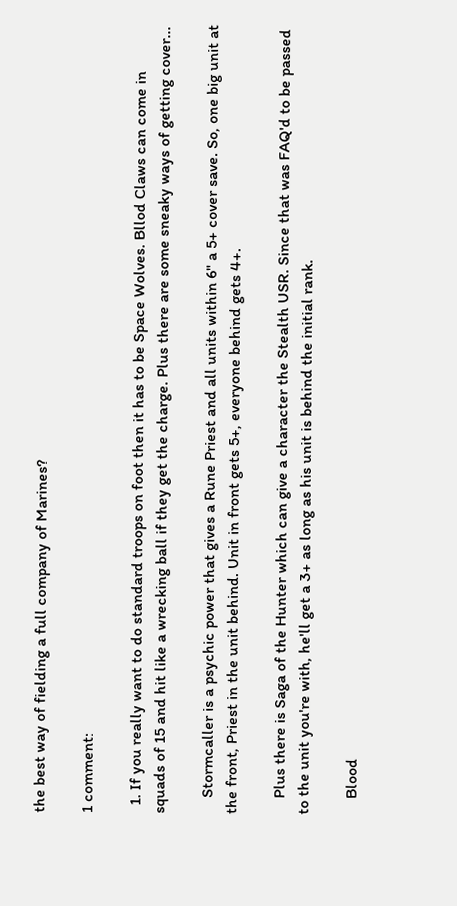the best way of fielding a full company of Marines?

1 comment:

  1. If you really want to do standard troops on foot then it has to be Space Wolves. Bllod Claws can come in squads of 15 and hit like a wrecking ball if they get the charge. Plus there are some sneaky ways of getting cover...

    Stormcaller is a psychic power that gives a Rune Priest and all units within 6" a 5+ cover save. So, one big unit at the front, Priest in the unit behind. Unit in front gets 5+, everyone behind gets 4+.

    Plus there is Saga of the Hunter which can give a character the Stealth USR. Since that was FAQ'd to be passed to the unit you're with, he'll get a 3+ as long as his unit is behind the initial rank.

    Blood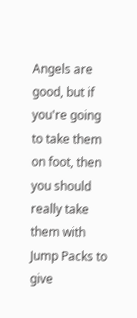Angels are good, but if you're going to take them on foot, then you should really take them with Jump Packs to give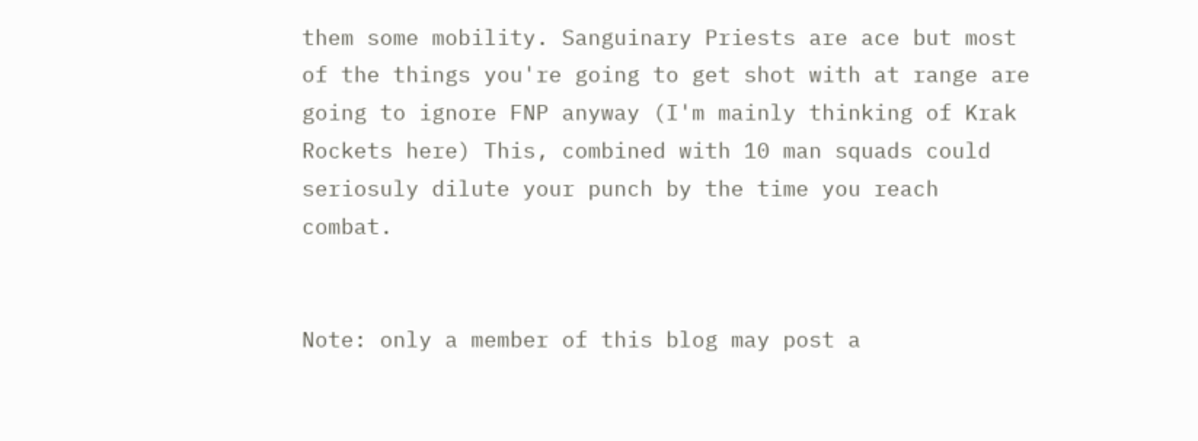them some mobility. Sanguinary Priests are ace but most of the things you're going to get shot with at range are going to ignore FNP anyway (I'm mainly thinking of Krak Rockets here) This, combined with 10 man squads could seriosuly dilute your punch by the time you reach combat.


Note: only a member of this blog may post a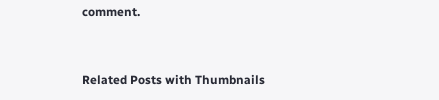comment.


Related Posts with Thumbnails